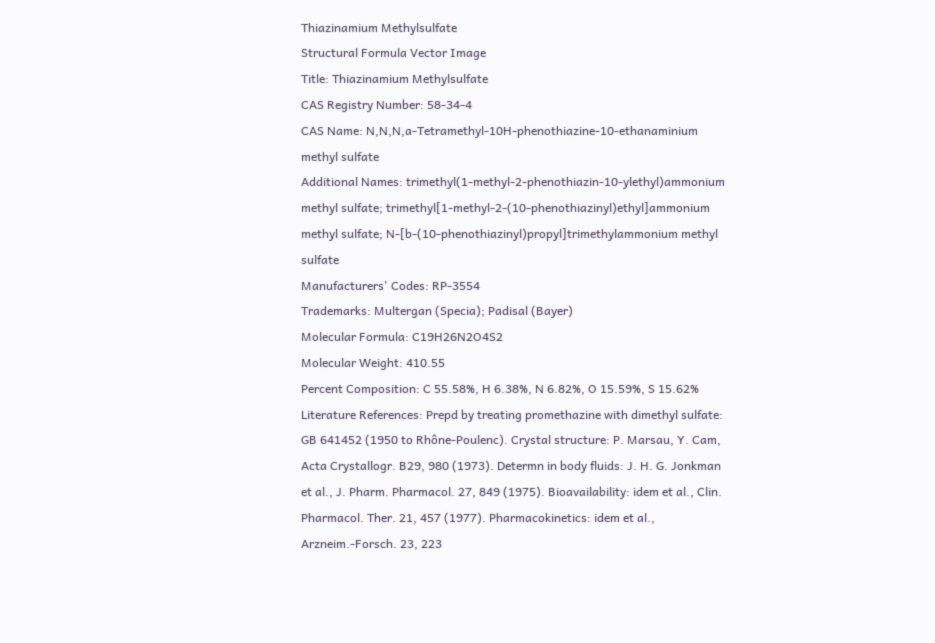Thiazinamium Methylsulfate
Structural Formula Vector Image
Title: Thiazinamium Methylsulfate
CAS Registry Number: 58-34-4
CAS Name: N,N,N,a-Tetramethyl-10H-phenothiazine-10-ethanaminium methyl sulfate
Additional Names: trimethyl(1-methyl-2-phenothiazin-10-ylethyl)ammonium methyl sulfate; trimethyl[1-methyl-2-(10-phenothiazinyl)ethyl]ammonium methyl sulfate; N-[b-(10-phenothiazinyl)propyl]trimethylammonium methyl sulfate
Manufacturers' Codes: RP-3554
Trademarks: Multergan (Specia); Padisal (Bayer)
Molecular Formula: C19H26N2O4S2
Molecular Weight: 410.55
Percent Composition: C 55.58%, H 6.38%, N 6.82%, O 15.59%, S 15.62%
Literature References: Prepd by treating promethazine with dimethyl sulfate: GB 641452 (1950 to Rhône-Poulenc). Crystal structure: P. Marsau, Y. Cam, Acta Crystallogr. B29, 980 (1973). Determn in body fluids: J. H. G. Jonkman et al., J. Pharm. Pharmacol. 27, 849 (1975). Bioavailability: idem et al., Clin. Pharmacol. Ther. 21, 457 (1977). Pharmacokinetics: idem et al., Arzneim.-Forsch. 23, 223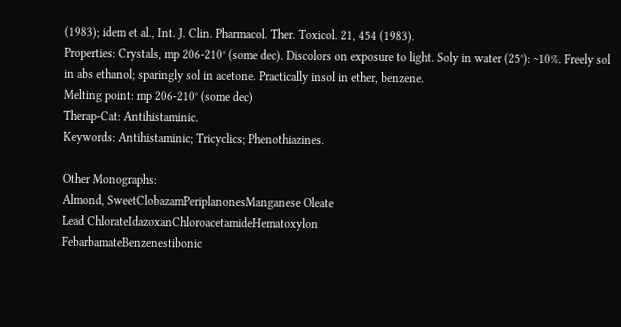(1983); idem et al., Int. J. Clin. Pharmacol. Ther. Toxicol. 21, 454 (1983).
Properties: Crystals, mp 206-210° (some dec). Discolors on exposure to light. Soly in water (25°): ~10%. Freely sol in abs ethanol; sparingly sol in acetone. Practically insol in ether, benzene.
Melting point: mp 206-210° (some dec)
Therap-Cat: Antihistaminic.
Keywords: Antihistaminic; Tricyclics; Phenothiazines.

Other Monographs:
Almond, SweetClobazamPeriplanonesManganese Oleate
Lead ChlorateIdazoxanChloroacetamideHematoxylon
FebarbamateBenzenestibonic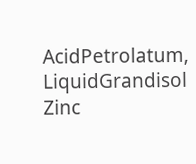AcidPetrolatum, LiquidGrandisol
Zinc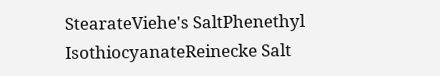StearateViehe's SaltPhenethyl IsothiocyanateReinecke Salt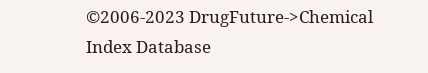©2006-2023 DrugFuture->Chemical Index Database